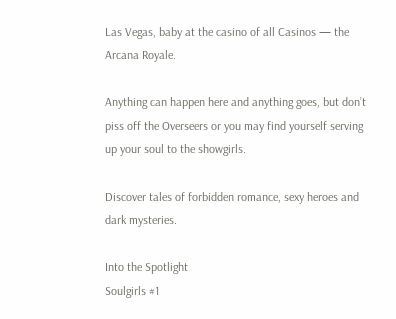Las Vegas, baby at the casino of all Casinos — the Arcana Royale.

Anything can happen here and anything goes, but don’t piss off the Overseers or you may find yourself serving up your soul to the showgirls.

Discover tales of forbidden romance, sexy heroes and dark mysteries.

Into the Spotlight
Soulgirls #1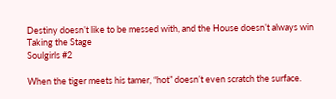Destiny doesn’t like to be messed with, and the House doesn’t always win
Taking the Stage
Soulgirls #2

When the tiger meets his tamer, “hot” doesn’t even scratch the surface.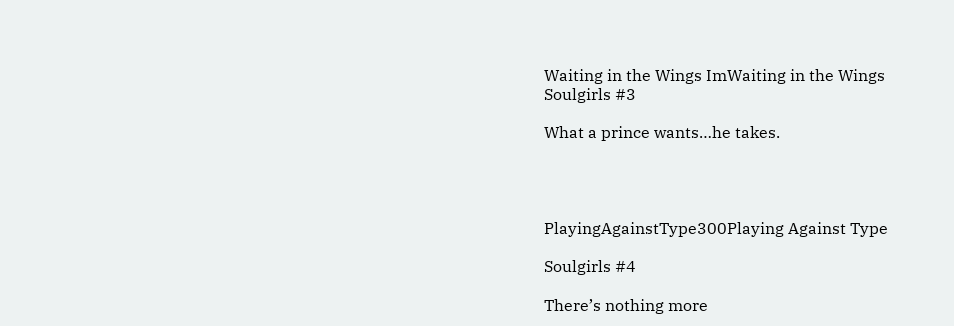Waiting in the Wings ImWaiting in the Wings
Soulgirls #3

What a prince wants…he takes.




PlayingAgainstType300Playing Against Type

Soulgirls #4

There’s nothing more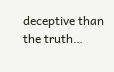deceptive than the truth…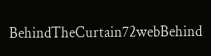BehindTheCurtain72webBehind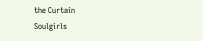the Curtain
Soulgirls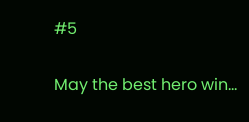#5

May the best hero win…